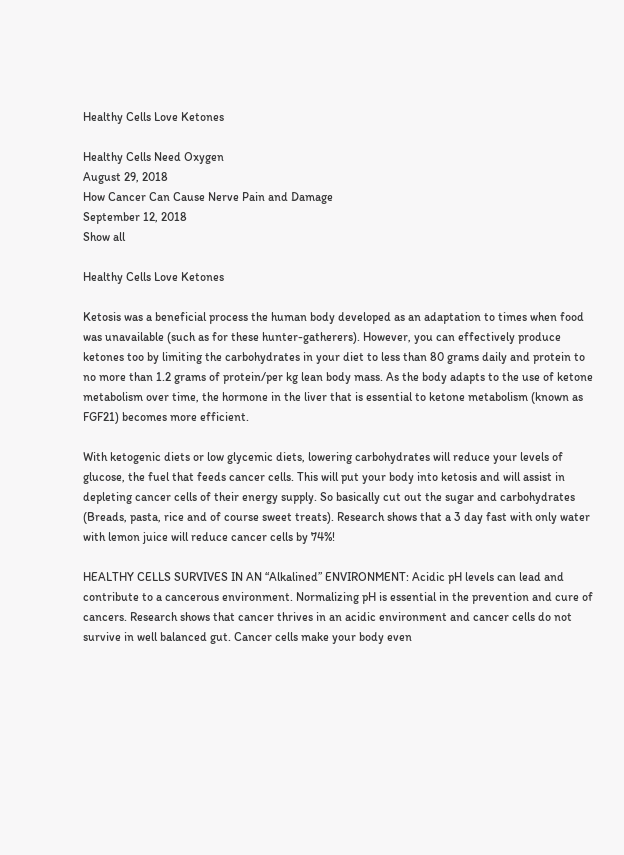Healthy Cells Love Ketones

Healthy Cells Need Oxygen
August 29, 2018
How Cancer Can Cause Nerve Pain and Damage
September 12, 2018
Show all

Healthy Cells Love Ketones

Ketosis was a beneficial process the human body developed as an adaptation to times when food was unavailable (such as for these hunter-gatherers). However, you can effectively produce ketones too by limiting the carbohydrates in your diet to less than 80 grams daily and protein to no more than 1.2 grams of protein/per kg lean body mass. As the body adapts to the use of ketone metabolism over time, the hormone in the liver that is essential to ketone metabolism (known as FGF21) becomes more efficient.

With ketogenic diets or low glycemic diets, lowering carbohydrates will reduce your levels of glucose, the fuel that feeds cancer cells. This will put your body into ketosis and will assist in depleting cancer cells of their energy supply. So basically cut out the sugar and carbohydrates (Breads, pasta, rice and of course sweet treats). Research shows that a 3 day fast with only water with lemon juice will reduce cancer cells by 74%!

HEALTHY CELLS SURVIVES IN AN “Alkalined” ENVIRONMENT: Acidic pH levels can lead and contribute to a cancerous environment. Normalizing pH is essential in the prevention and cure of cancers. Research shows that cancer thrives in an acidic environment and cancer cells do not survive in well balanced gut. Cancer cells make your body even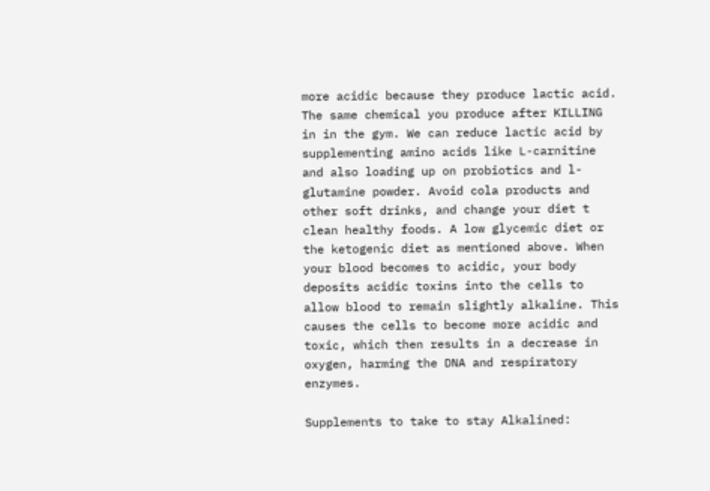more acidic because they produce lactic acid. The same chemical you produce after KILLING in in the gym. We can reduce lactic acid by supplementing amino acids like L-carnitine and also loading up on probiotics and l-glutamine powder. Avoid cola products and other soft drinks, and change your diet t clean healthy foods. A low glycemic diet or the ketogenic diet as mentioned above. When your blood becomes to acidic, your body deposits acidic toxins into the cells to allow blood to remain slightly alkaline. This causes the cells to become more acidic and toxic, which then results in a decrease in oxygen, harming the DNA and respiratory enzymes.

Supplements to take to stay Alkalined: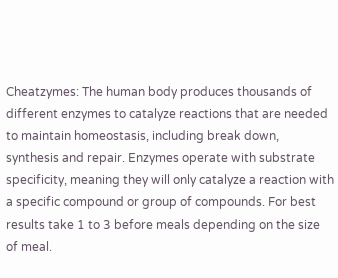Cheatzymes: The human body produces thousands of different enzymes to catalyze reactions that are needed to maintain homeostasis, including break down, synthesis and repair. Enzymes operate with substrate specificity, meaning they will only catalyze a reaction with a specific compound or group of compounds. For best results take 1 to 3 before meals depending on the size of meal.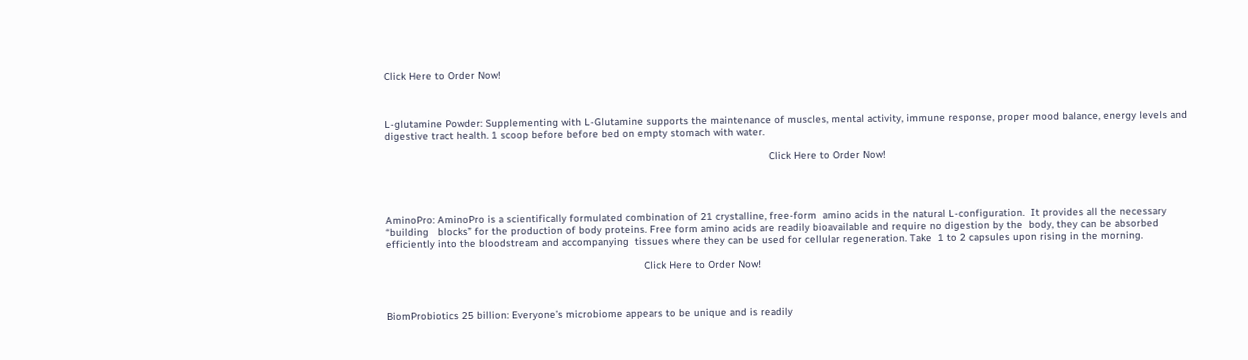Click Here to Order Now!



L-glutamine Powder: Supplementing with L-Glutamine supports the maintenance of muscles, mental activity, immune response, proper mood balance, energy levels and digestive tract health. 1 scoop before before bed on empty stomach with water.

                                                                                                                                Click Here to Order Now!




AminoPro: AminoPro is a scientifically formulated combination of 21 crystalline, free-form  amino acids in the natural L-configuration.  It provides all the necessary “building   blocks” for the production of body proteins. Free form amino acids are readily bioavailable and require no digestion by the  body, they can be absorbed efficiently into the bloodstream and accompanying  tissues where they can be used for cellular regeneration. Take  1 to 2 capsules upon rising in the morning.

                                                                                      Click Here to Order Now!



BiomProbiotics 25 billion: Everyone’s microbiome appears to be unique and is readily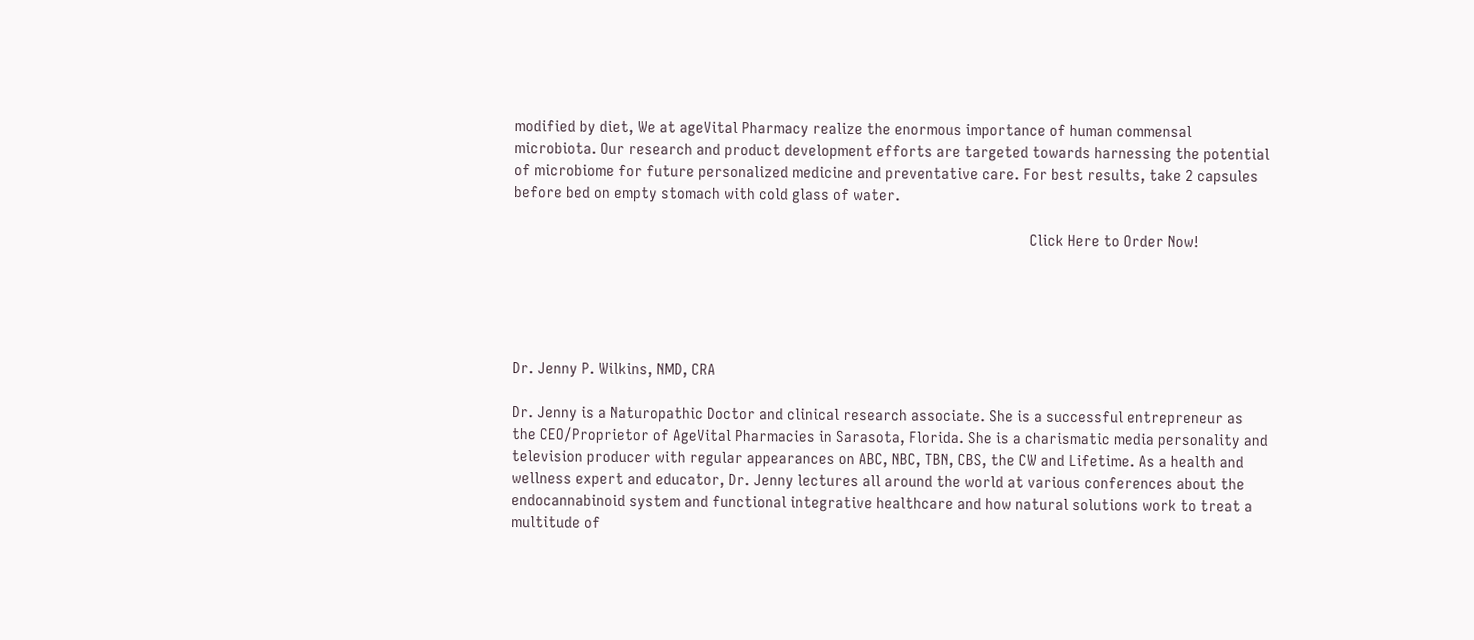modified by diet, We at ageVital Pharmacy realize the enormous importance of human commensal microbiota. Our research and product development efforts are targeted towards harnessing the potential of microbiome for future personalized medicine and preventative care. For best results, take 2 capsules before bed on empty stomach with cold glass of water.

                                                                                                                                 Click Here to Order Now!





Dr. Jenny P. Wilkins, NMD, CRA

Dr. Jenny is a Naturopathic Doctor and clinical research associate. She is a successful entrepreneur as the CEO/Proprietor of AgeVital Pharmacies in Sarasota, Florida. She is a charismatic media personality and television producer with regular appearances on ABC, NBC, TBN, CBS, the CW and Lifetime. As a health and wellness expert and educator, Dr. Jenny lectures all around the world at various conferences about the endocannabinoid system and functional integrative healthcare and how natural solutions work to treat a multitude of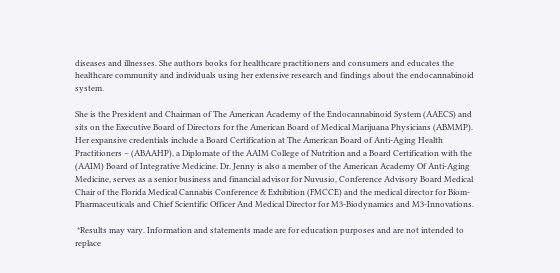diseases and illnesses. She authors books for healthcare practitioners and consumers and educates the healthcare community and individuals using her extensive research and findings about the endocannabinoid system.

She is the President and Chairman of The American Academy of the Endocannabinoid System (AAECS) and sits on the Executive Board of Directors for the American Board of Medical Marijuana Physicians (ABMMP). Her expansive credentials include a Board Certification at The American Board of Anti-Aging Health Practitioners – (ABAAHP), a Diplomate of the AAIM College of Nutrition and a Board Certification with the (AAIM) Board of Integrative Medicine. Dr. Jenny is also a member of the American Academy Of Anti-Aging Medicine, serves as a senior business and financial advisor for Nuvusio, Conference Advisory Board Medical Chair of the Florida Medical Cannabis Conference & Exhibition (FMCCE) and the medical director for Biom-Pharmaceuticals and Chief Scientific Officer And Medical Director for M3-Biodynamics and M3-Innovations.

 *Results may vary. Information and statements made are for education purposes and are not intended to replace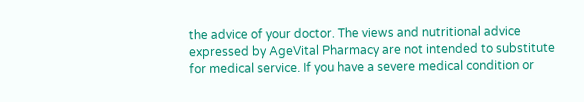the advice of your doctor. The views and nutritional advice expressed by AgeVital Pharmacy are not intended to substitute for medical service. If you have a severe medical condition or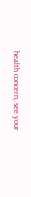health concern, see your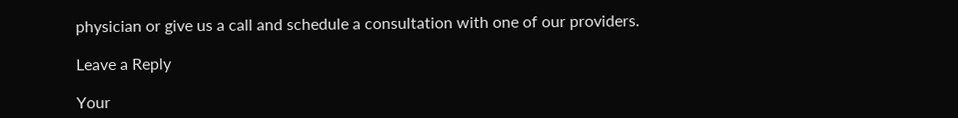physician or give us a call and schedule a consultation with one of our providers.

Leave a Reply

Your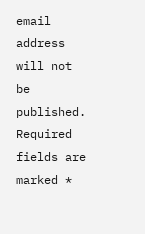email address will not be published. Required fields are marked *